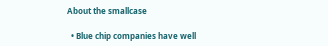About the smallcase

  • Blue chip companies have well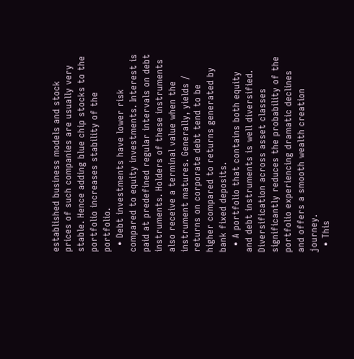established business models and stock prices of such companies are usually very stable. Hence adding blue chip stocks to the portfolio increases stability of the portfolio.
  • Debt investments have lower risk compared to equity investments. Interest is paid at predefined regular intervals on debt instruments. Holders of these instruments also receive a terminal value when the instrument matures. Generally, yields / returns on corporate debt tend to be higher compared to returns generated by bank fixed deposits.
  • A portfolio that contains both equity and debt instruments is well diversified. Diversification across asset classes significantly reduces the probability of the portfolio experiencing dramatic declines and offers a smooth wealth creation journey.
  • This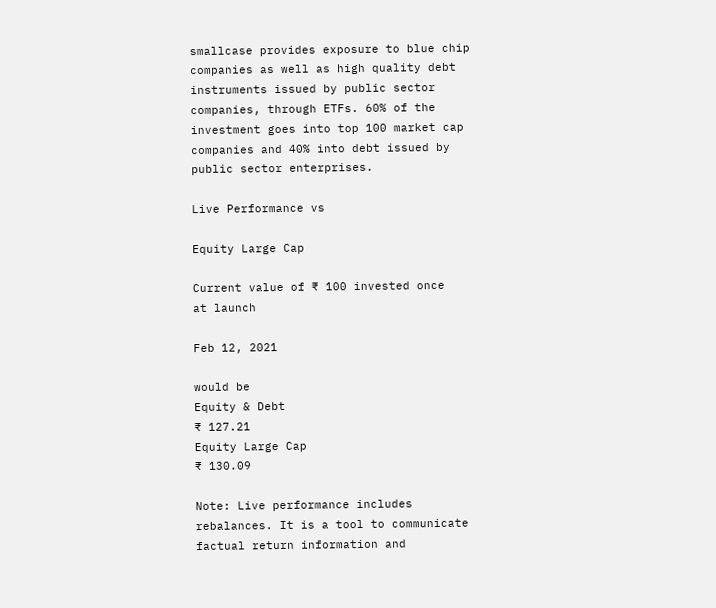smallcase provides exposure to blue chip companies as well as high quality debt instruments issued by public sector companies, through ETFs. 60% of the investment goes into top 100 market cap companies and 40% into debt issued by public sector enterprises.

Live Performance vs

Equity Large Cap

Current value of ₹ 100 invested once
at launch

Feb 12, 2021

would be
Equity & Debt
₹ 127.21
Equity Large Cap
₹ 130.09

Note: Live performance includes rebalances. It is a tool to communicate factual return information and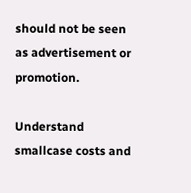should not be seen as advertisement or promotion.

Understand smallcase costs and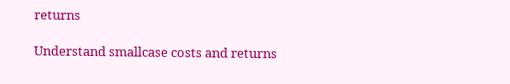returns

Understand smallcase costs and returns